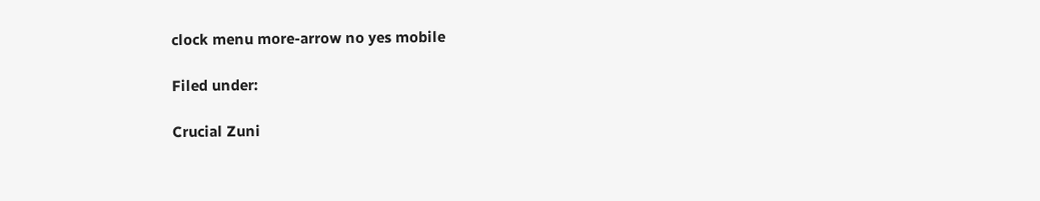clock menu more-arrow no yes mobile

Filed under:

Crucial Zuni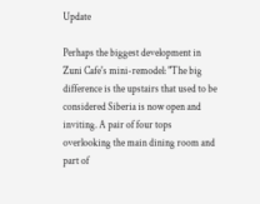Update

Perhaps the biggest development in Zuni Cafe's mini-remodel: "The big difference is the upstairs that used to be considered Siberia is now open and inviting. A pair of four tops overlooking the main dining room and part of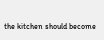the kitchen should become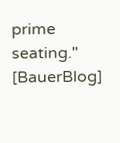prime seating." [BauerBlog]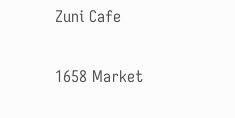Zuni Cafe

1658 Market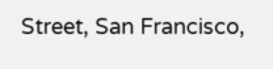Street, San Francisco,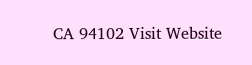CA 94102 Visit Website